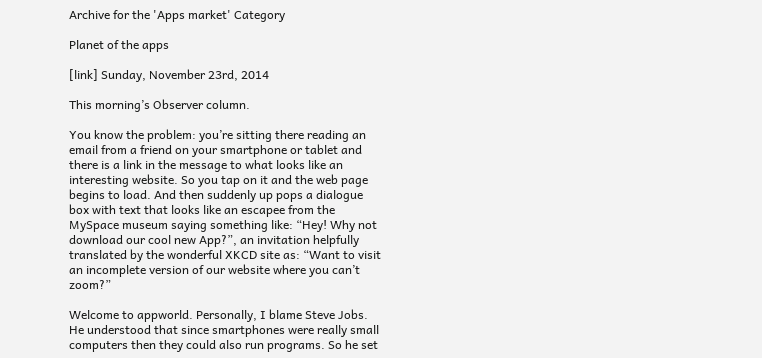Archive for the 'Apps market' Category

Planet of the apps

[link] Sunday, November 23rd, 2014

This morning’s Observer column.

You know the problem: you’re sitting there reading an email from a friend on your smartphone or tablet and there is a link in the message to what looks like an interesting website. So you tap on it and the web page begins to load. And then suddenly up pops a dialogue box with text that looks like an escapee from the MySpace museum saying something like: “Hey! Why not download our cool new App?”, an invitation helpfully translated by the wonderful XKCD site as: “Want to visit an incomplete version of our website where you can’t zoom?”

Welcome to appworld. Personally, I blame Steve Jobs. He understood that since smartphones were really small computers then they could also run programs. So he set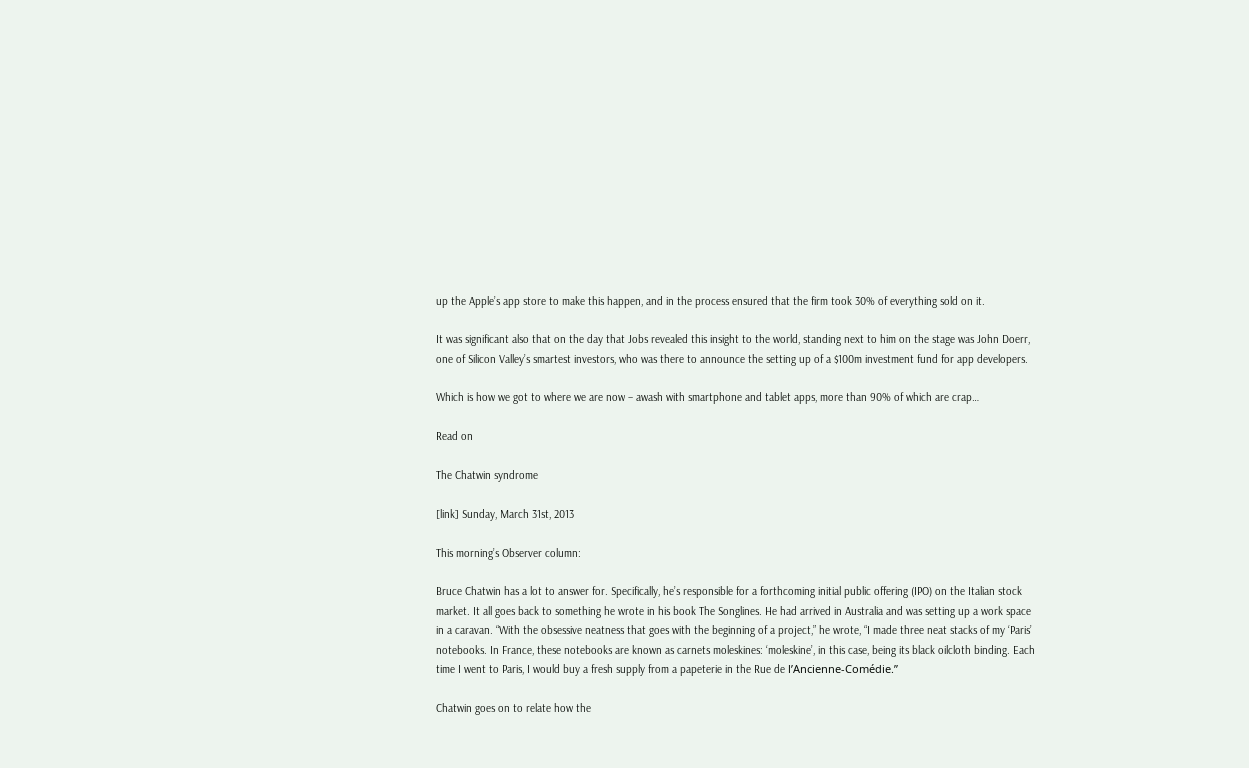up the Apple’s app store to make this happen, and in the process ensured that the firm took 30% of everything sold on it.

It was significant also that on the day that Jobs revealed this insight to the world, standing next to him on the stage was John Doerr, one of Silicon Valley’s smartest investors, who was there to announce the setting up of a $100m investment fund for app developers.

Which is how we got to where we are now – awash with smartphone and tablet apps, more than 90% of which are crap…

Read on

The Chatwin syndrome

[link] Sunday, March 31st, 2013

This morning’s Observer column:

Bruce Chatwin has a lot to answer for. Specifically, he’s responsible for a forthcoming initial public offering (IPO) on the Italian stock market. It all goes back to something he wrote in his book The Songlines. He had arrived in Australia and was setting up a work space in a caravan. “With the obsessive neatness that goes with the beginning of a project,” he wrote, “I made three neat stacks of my ‘Paris’ notebooks. In France, these notebooks are known as carnets moleskines: ‘moleskine’, in this case, being its black oilcloth binding. Each time I went to Paris, I would buy a fresh supply from a papeterie in the Rue de l’Ancienne-Comédie.”

Chatwin goes on to relate how the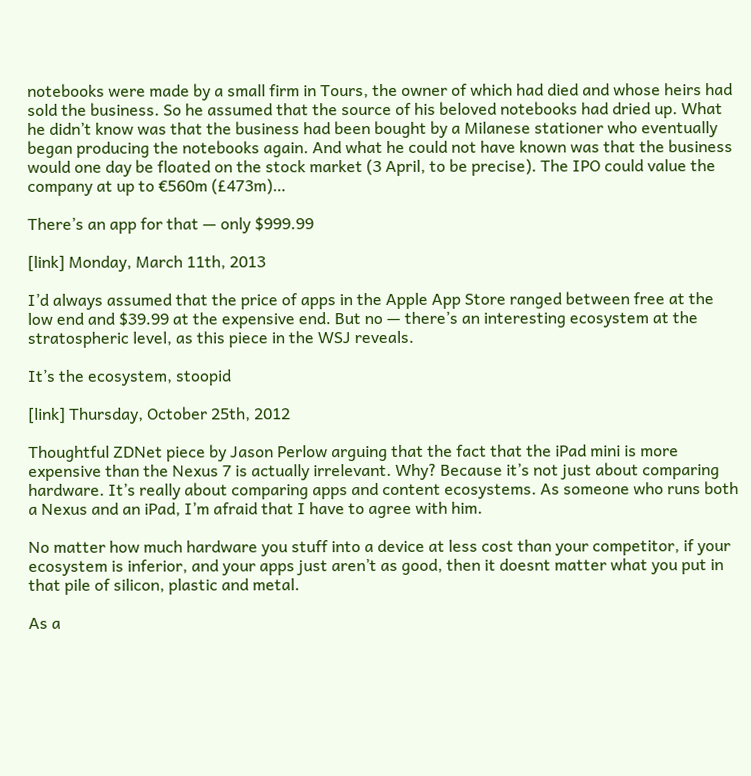notebooks were made by a small firm in Tours, the owner of which had died and whose heirs had sold the business. So he assumed that the source of his beloved notebooks had dried up. What he didn’t know was that the business had been bought by a Milanese stationer who eventually began producing the notebooks again. And what he could not have known was that the business would one day be floated on the stock market (3 April, to be precise). The IPO could value the company at up to €560m (£473m)…

There’s an app for that — only $999.99

[link] Monday, March 11th, 2013

I’d always assumed that the price of apps in the Apple App Store ranged between free at the low end and $39.99 at the expensive end. But no — there’s an interesting ecosystem at the stratospheric level, as this piece in the WSJ reveals.

It’s the ecosystem, stoopid

[link] Thursday, October 25th, 2012

Thoughtful ZDNet piece by Jason Perlow arguing that the fact that the iPad mini is more expensive than the Nexus 7 is actually irrelevant. Why? Because it’s not just about comparing hardware. It’s really about comparing apps and content ecosystems. As someone who runs both a Nexus and an iPad, I’m afraid that I have to agree with him.

No matter how much hardware you stuff into a device at less cost than your competitor, if your ecosystem is inferior, and your apps just aren’t as good, then it doesnt matter what you put in that pile of silicon, plastic and metal.

As a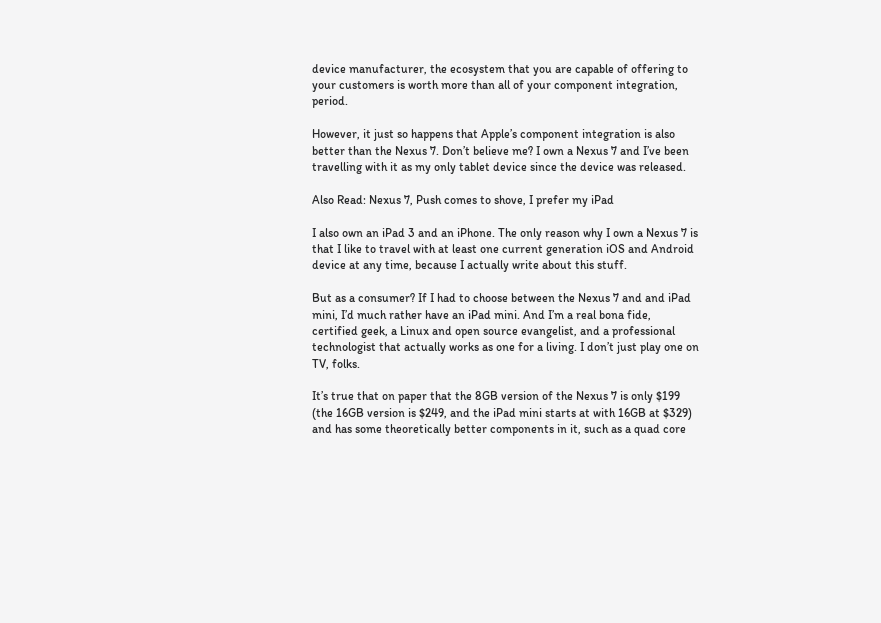device manufacturer, the ecosystem that you are capable of offering to your customers is worth more than all of your component integration, period.

However, it just so happens that Apple’s component integration is also better than the Nexus 7. Don’t believe me? I own a Nexus 7 and I’ve been travelling with it as my only tablet device since the device was released.

Also Read: Nexus 7, Push comes to shove, I prefer my iPad

I also own an iPad 3 and an iPhone. The only reason why I own a Nexus 7 is that I like to travel with at least one current generation iOS and Android device at any time, because I actually write about this stuff.

But as a consumer? If I had to choose between the Nexus 7 and and iPad mini, I’d much rather have an iPad mini. And I’m a real bona fide, certified geek, a Linux and open source evangelist, and a professional technologist that actually works as one for a living. I don’t just play one on TV, folks.

It’s true that on paper that the 8GB version of the Nexus 7 is only $199 (the 16GB version is $249, and the iPad mini starts at with 16GB at $329) and has some theoretically better components in it, such as a quad core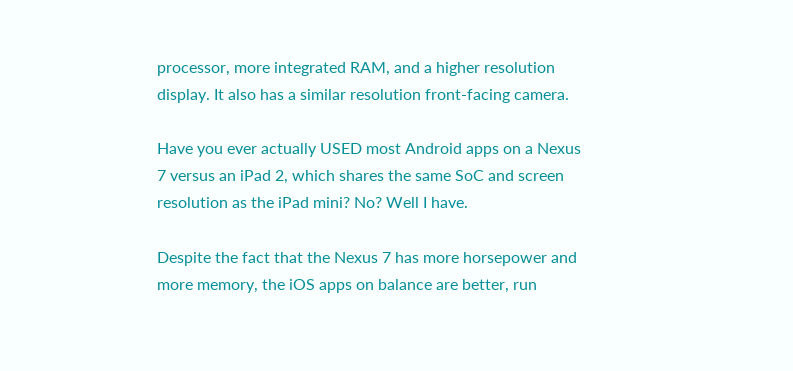processor, more integrated RAM, and a higher resolution display. It also has a similar resolution front-facing camera.

Have you ever actually USED most Android apps on a Nexus 7 versus an iPad 2, which shares the same SoC and screen resolution as the iPad mini? No? Well I have.

Despite the fact that the Nexus 7 has more horsepower and more memory, the iOS apps on balance are better, run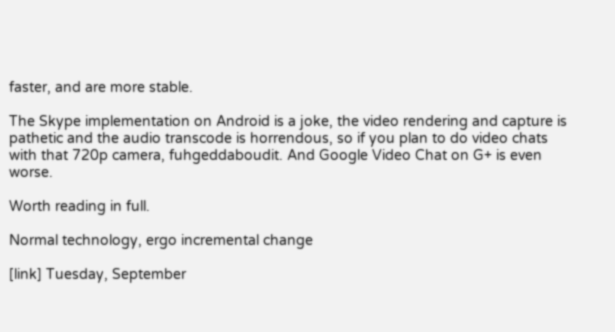faster, and are more stable.

The Skype implementation on Android is a joke, the video rendering and capture is pathetic and the audio transcode is horrendous, so if you plan to do video chats with that 720p camera, fuhgeddaboudit. And Google Video Chat on G+ is even worse.

Worth reading in full.

Normal technology, ergo incremental change

[link] Tuesday, September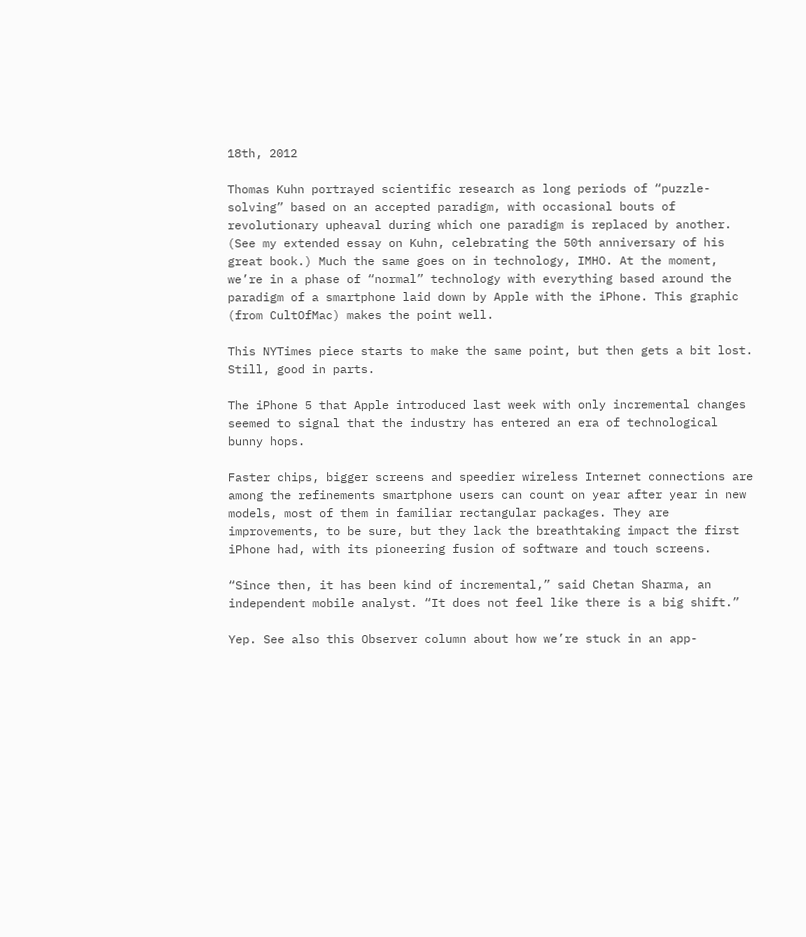18th, 2012

Thomas Kuhn portrayed scientific research as long periods of “puzzle-solving” based on an accepted paradigm, with occasional bouts of revolutionary upheaval during which one paradigm is replaced by another. (See my extended essay on Kuhn, celebrating the 50th anniversary of his great book.) Much the same goes on in technology, IMHO. At the moment, we’re in a phase of “normal” technology with everything based around the paradigm of a smartphone laid down by Apple with the iPhone. This graphic (from CultOfMac) makes the point well.

This NYTimes piece starts to make the same point, but then gets a bit lost. Still, good in parts.

The iPhone 5 that Apple introduced last week with only incremental changes seemed to signal that the industry has entered an era of technological bunny hops.

Faster chips, bigger screens and speedier wireless Internet connections are among the refinements smartphone users can count on year after year in new models, most of them in familiar rectangular packages. They are improvements, to be sure, but they lack the breathtaking impact the first iPhone had, with its pioneering fusion of software and touch screens.

“Since then, it has been kind of incremental,” said Chetan Sharma, an independent mobile analyst. “It does not feel like there is a big shift.”

Yep. See also this Observer column about how we’re stuck in an app-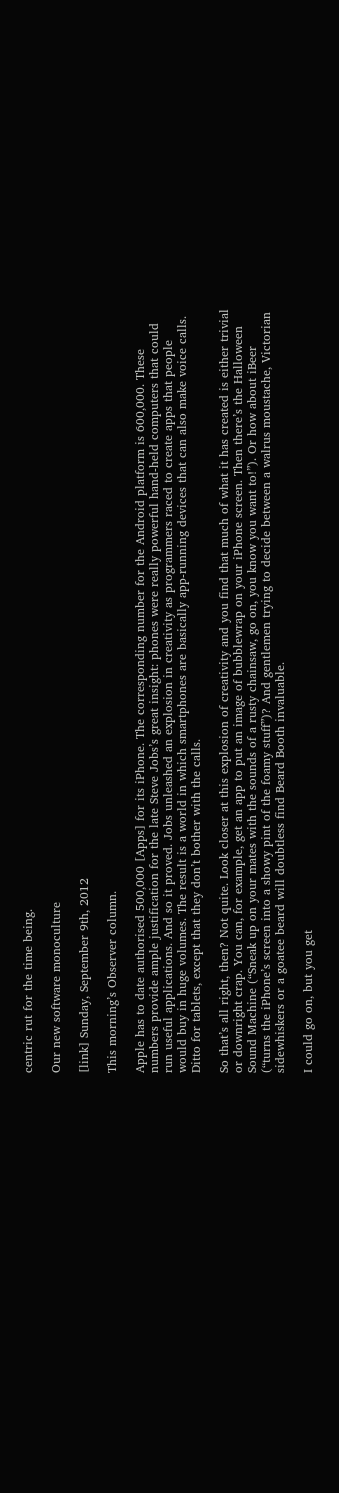centric rut for the time being.

Our new software monoculture

[link] Sunday, September 9th, 2012

This morning’s Observer column.

Apple has to date authorised 500,000 [Apps] for its iPhone. The corresponding number for the Android platform is 600,000. These numbers provide ample justification for the late Steve Jobs’s great insight: phones were really powerful hand-held computers that could run useful applications. And so it proved. Jobs unleashed an explosion in creativity as programmers raced to create apps that people would buy in huge volumes. The result is a world in which smartphones are basically app-running devices that can also make voice calls. Ditto for tablets, except that they don’t bother with the calls.

So that’s all right, then? Not quite. Look closer at this explosion of creativity and you find that much of what it has created is either trivial or downright crap. You can, for example, get an app to put an image of bubblewrap on your iPhone screen. Then there’s the Halloween Sound Machine (“Sneak up on your mates with the sounds of a rusty chainsaw, go on, you know you want to!”). Or how about iBeer (“turns the iPhone’s screen into a showy pint of the foamy stuff”)? And gentlemen trying to decide between a walrus moustache, Victorian sidewhiskers or a goatee beard will doubtless find Beard Booth invaluable.

I could go on, but you get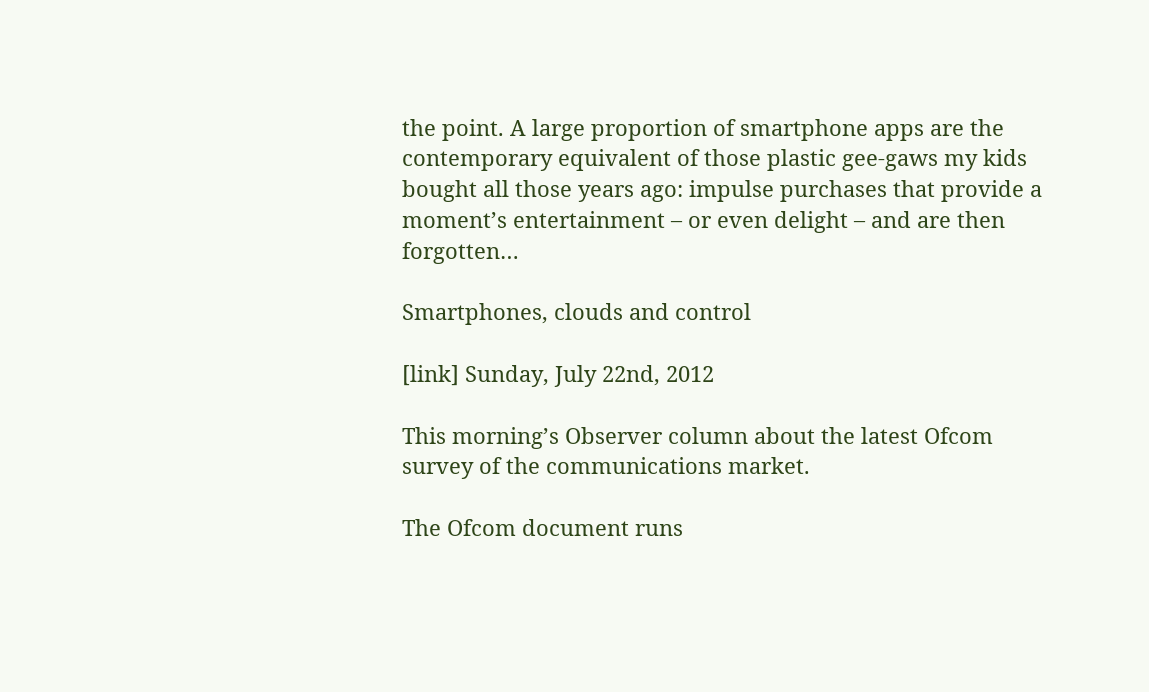the point. A large proportion of smartphone apps are the contemporary equivalent of those plastic gee-gaws my kids bought all those years ago: impulse purchases that provide a moment’s entertainment – or even delight – and are then forgotten…

Smartphones, clouds and control

[link] Sunday, July 22nd, 2012

This morning’s Observer column about the latest Ofcom survey of the communications market.

The Ofcom document runs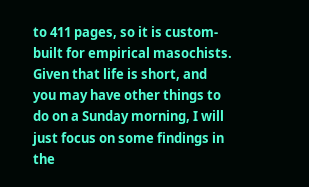to 411 pages, so it is custom-built for empirical masochists. Given that life is short, and you may have other things to do on a Sunday morning, I will just focus on some findings in the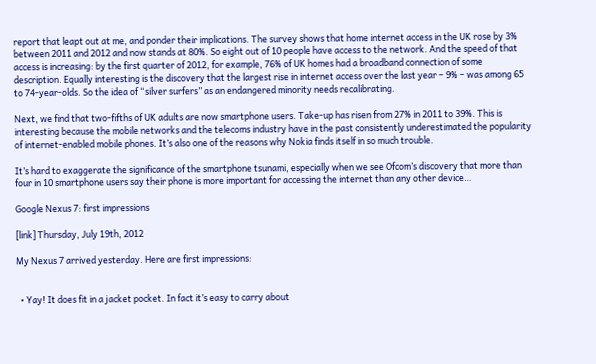report that leapt out at me, and ponder their implications. The survey shows that home internet access in the UK rose by 3% between 2011 and 2012 and now stands at 80%. So eight out of 10 people have access to the network. And the speed of that access is increasing: by the first quarter of 2012, for example, 76% of UK homes had a broadband connection of some description. Equally interesting is the discovery that the largest rise in internet access over the last year – 9% – was among 65 to 74-year-olds. So the idea of “silver surfers” as an endangered minority needs recalibrating.

Next, we find that two-fifths of UK adults are now smartphone users. Take-up has risen from 27% in 2011 to 39%. This is interesting because the mobile networks and the telecoms industry have in the past consistently underestimated the popularity of internet-enabled mobile phones. It’s also one of the reasons why Nokia finds itself in so much trouble.

It’s hard to exaggerate the significance of the smartphone tsunami, especially when we see Ofcom’s discovery that more than four in 10 smartphone users say their phone is more important for accessing the internet than any other device…

Google Nexus 7: first impressions

[link] Thursday, July 19th, 2012

My Nexus 7 arrived yesterday. Here are first impressions:


  • Yay! It does fit in a jacket pocket. In fact it’s easy to carry about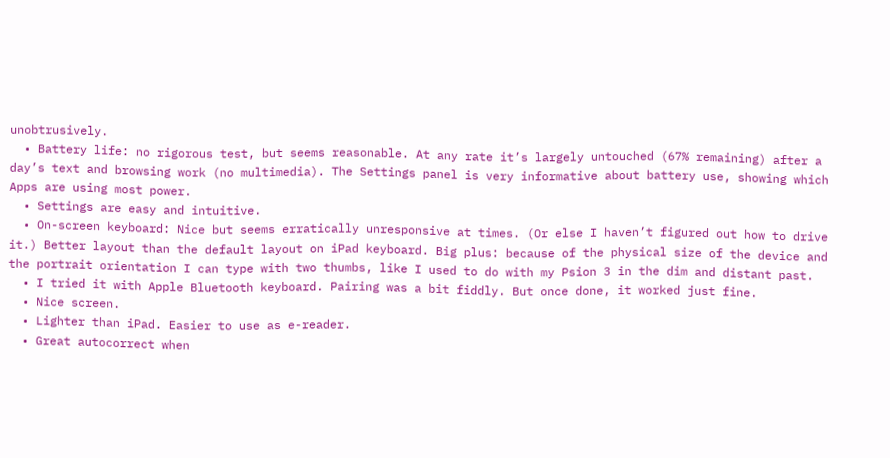unobtrusively.
  • Battery life: no rigorous test, but seems reasonable. At any rate it’s largely untouched (67% remaining) after a day’s text and browsing work (no multimedia). The Settings panel is very informative about battery use, showing which Apps are using most power.
  • Settings are easy and intuitive.
  • On-screen keyboard: Nice but seems erratically unresponsive at times. (Or else I haven’t figured out how to drive it.) Better layout than the default layout on iPad keyboard. Big plus: because of the physical size of the device and the portrait orientation I can type with two thumbs, like I used to do with my Psion 3 in the dim and distant past.
  • I tried it with Apple Bluetooth keyboard. Pairing was a bit fiddly. But once done, it worked just fine.
  • Nice screen.
  • Lighter than iPad. Easier to use as e-reader.
  • Great autocorrect when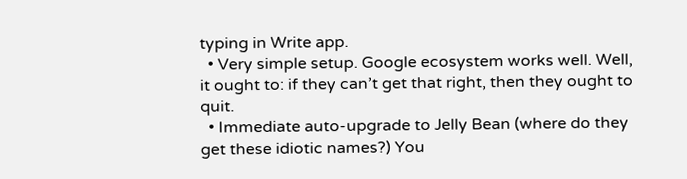typing in Write app.
  • Very simple setup. Google ecosystem works well. Well, it ought to: if they can’t get that right, then they ought to quit.
  • Immediate auto-upgrade to Jelly Bean (where do they get these idiotic names?) You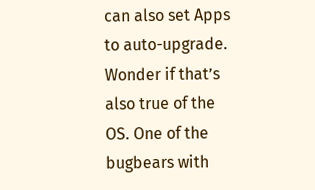can also set Apps to auto-upgrade. Wonder if that’s also true of the OS. One of the bugbears with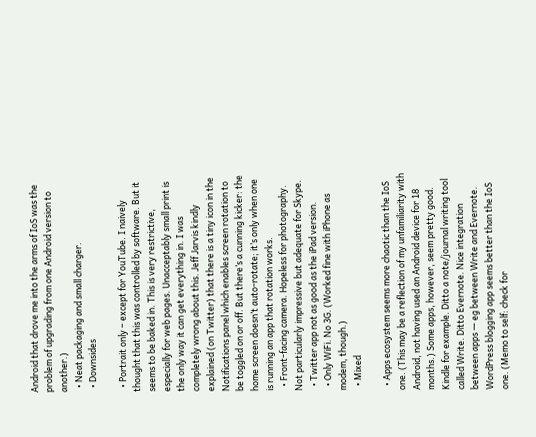Android that drove me into the arms of IoS was the problem of upgrading from one Android version to another.)
  • Neat packaging and small charger.
  • Downsides

  • Portrait only – except for YouTube. I naively thought that this was controlled by software. But it seems to be baked in. This is very restrictive, especially for web pages. Unacceptably small print is the only way it can get everything in. I was completely wrong about this. Jeff Jarvis kindly explained (on Twitter) that there is a tiny icon in the Notifications panel which enables screen rotation to be toggled on or off. But there’s a cunning kicker: the home screen doesn’t auto-rotate; it’s only when one is running an app that rotation works.
  • Front-facing camera. Hopeless for photography. Not particularly impressive but adequate for Skype.
  • Twitter app not as good as the iPad version.
  • Only WiFi. No 3G. (Worked fine with iPhone as modem, though.)
  • Mixed

  • Apps ecosystem seems more chaotic than the IoS one. (This may be a reflection of my unfamiliarity with Android, not having used an Android device for 18 months.) Some apps, however, seem pretty good. Kindle for example. Ditto a note/journal writing tool called Write. Ditto Evernote. Nice integration between apps — eg between Write and Evernote. WordPress blogging app seems better than the IoS one. (Memo to self: check for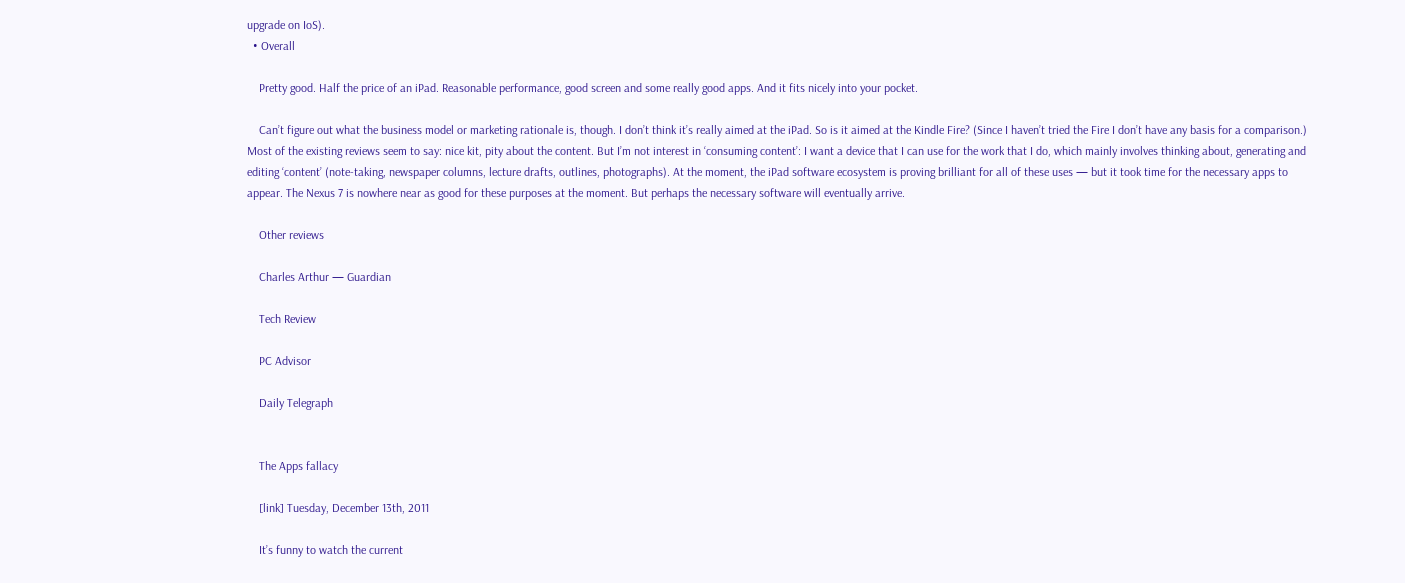upgrade on IoS).
  • Overall

    Pretty good. Half the price of an iPad. Reasonable performance, good screen and some really good apps. And it fits nicely into your pocket.

    Can’t figure out what the business model or marketing rationale is, though. I don’t think it’s really aimed at the iPad. So is it aimed at the Kindle Fire? (Since I haven’t tried the Fire I don’t have any basis for a comparison.) Most of the existing reviews seem to say: nice kit, pity about the content. But I’m not interest in ‘consuming content’: I want a device that I can use for the work that I do, which mainly involves thinking about, generating and editing ‘content’ (note-taking, newspaper columns, lecture drafts, outlines, photographs). At the moment, the iPad software ecosystem is proving brilliant for all of these uses — but it took time for the necessary apps to appear. The Nexus 7 is nowhere near as good for these purposes at the moment. But perhaps the necessary software will eventually arrive.

    Other reviews

    Charles Arthur — Guardian

    Tech Review

    PC Advisor

    Daily Telegraph


    The Apps fallacy

    [link] Tuesday, December 13th, 2011

    It’s funny to watch the current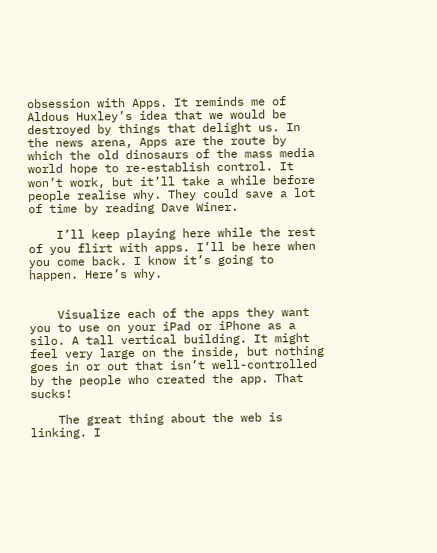obsession with Apps. It reminds me of Aldous Huxley’s idea that we would be destroyed by things that delight us. In the news arena, Apps are the route by which the old dinosaurs of the mass media world hope to re-establish control. It won’t work, but it’ll take a while before people realise why. They could save a lot of time by reading Dave Winer.

    I’ll keep playing here while the rest of you flirt with apps. I’ll be here when you come back. I know it’s going to happen. Here’s why.


    Visualize each of the apps they want you to use on your iPad or iPhone as a silo. A tall vertical building. It might feel very large on the inside, but nothing goes in or out that isn’t well-controlled by the people who created the app. That sucks!

    The great thing about the web is linking. I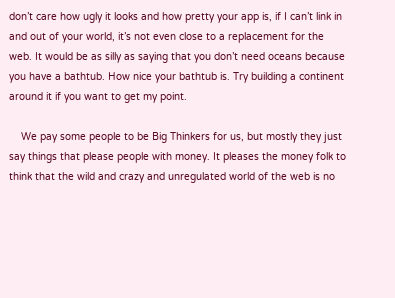don’t care how ugly it looks and how pretty your app is, if I can’t link in and out of your world, it’s not even close to a replacement for the web. It would be as silly as saying that you don’t need oceans because you have a bathtub. How nice your bathtub is. Try building a continent around it if you want to get my point.

    We pay some people to be Big Thinkers for us, but mostly they just say things that please people with money. It pleases the money folk to think that the wild and crazy and unregulated world of the web is no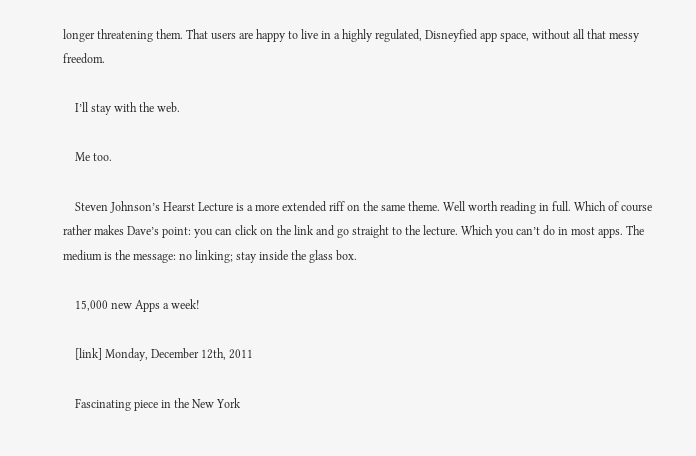longer threatening them. That users are happy to live in a highly regulated, Disneyfied app space, without all that messy freedom.

    I’ll stay with the web.

    Me too.

    Steven Johnson’s Hearst Lecture is a more extended riff on the same theme. Well worth reading in full. Which of course rather makes Dave’s point: you can click on the link and go straight to the lecture. Which you can’t do in most apps. The medium is the message: no linking; stay inside the glass box.

    15,000 new Apps a week!

    [link] Monday, December 12th, 2011

    Fascinating piece in the New York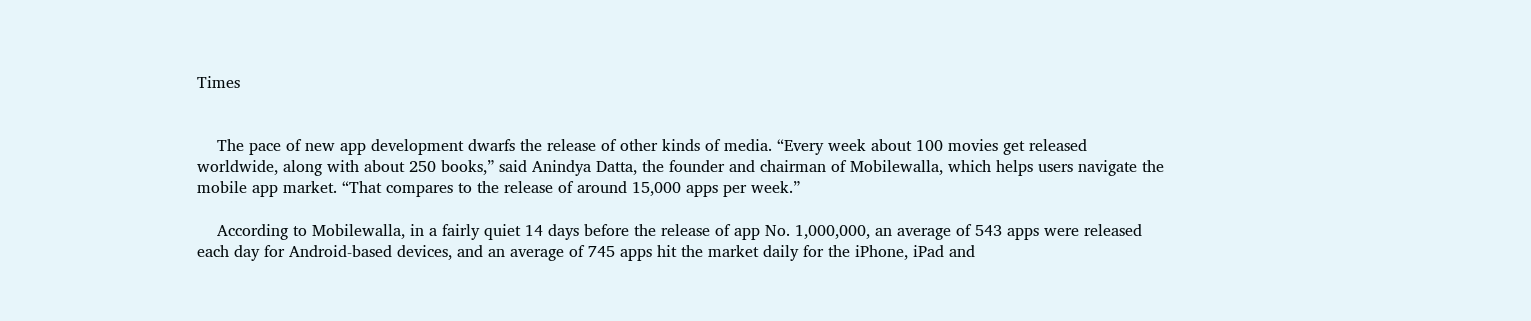Times


    The pace of new app development dwarfs the release of other kinds of media. “Every week about 100 movies get released worldwide, along with about 250 books,” said Anindya Datta, the founder and chairman of Mobilewalla, which helps users navigate the mobile app market. “That compares to the release of around 15,000 apps per week.”

    According to Mobilewalla, in a fairly quiet 14 days before the release of app No. 1,000,000, an average of 543 apps were released each day for Android-based devices, and an average of 745 apps hit the market daily for the iPhone, iPad and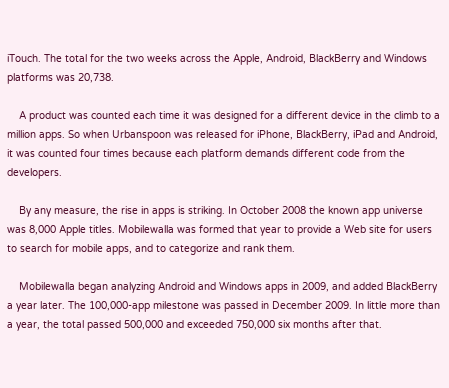iTouch. The total for the two weeks across the Apple, Android, BlackBerry and Windows platforms was 20,738.

    A product was counted each time it was designed for a different device in the climb to a million apps. So when Urbanspoon was released for iPhone, BlackBerry, iPad and Android, it was counted four times because each platform demands different code from the developers.

    By any measure, the rise in apps is striking. In October 2008 the known app universe was 8,000 Apple titles. Mobilewalla was formed that year to provide a Web site for users to search for mobile apps, and to categorize and rank them.

    Mobilewalla began analyzing Android and Windows apps in 2009, and added BlackBerry a year later. The 100,000-app milestone was passed in December 2009. In little more than a year, the total passed 500,000 and exceeded 750,000 six months after that.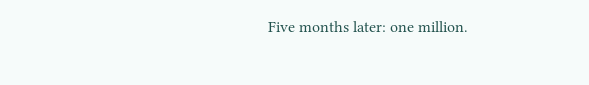Five months later: one million.